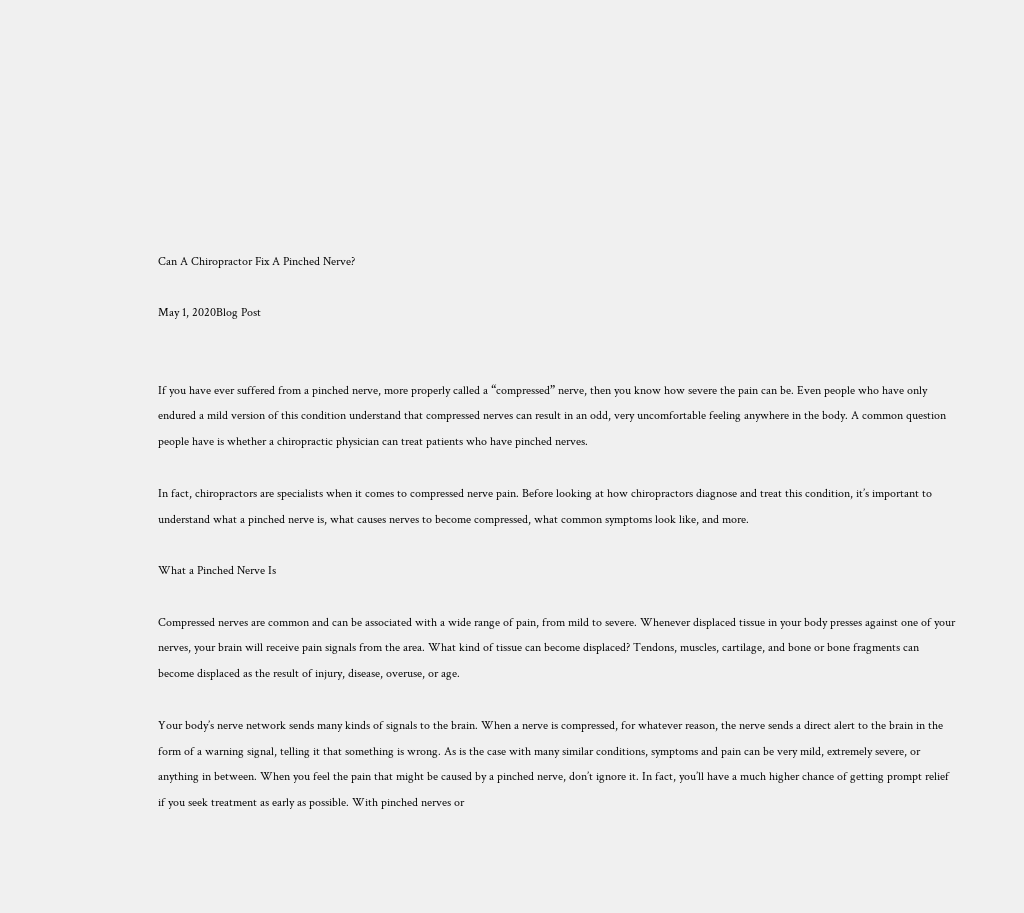Can A Chiropractor Fix A Pinched Nerve?

May 1, 2020Blog Post


If you have ever suffered from a pinched nerve, more properly called a “compressed” nerve, then you know how severe the pain can be. Even people who have only endured a mild version of this condition understand that compressed nerves can result in an odd, very uncomfortable feeling anywhere in the body. A common question people have is whether a chiropractic physician can treat patients who have pinched nerves.

In fact, chiropractors are specialists when it comes to compressed nerve pain. Before looking at how chiropractors diagnose and treat this condition, it’s important to understand what a pinched nerve is, what causes nerves to become compressed, what common symptoms look like, and more.

What a Pinched Nerve Is

Compressed nerves are common and can be associated with a wide range of pain, from mild to severe. Whenever displaced tissue in your body presses against one of your nerves, your brain will receive pain signals from the area. What kind of tissue can become displaced? Tendons, muscles, cartilage, and bone or bone fragments can become displaced as the result of injury, disease, overuse, or age.

Your body’s nerve network sends many kinds of signals to the brain. When a nerve is compressed, for whatever reason, the nerve sends a direct alert to the brain in the form of a warning signal, telling it that something is wrong. As is the case with many similar conditions, symptoms and pain can be very mild, extremely severe, or anything in between. When you feel the pain that might be caused by a pinched nerve, don’t ignore it. In fact, you’ll have a much higher chance of getting prompt relief if you seek treatment as early as possible. With pinched nerves or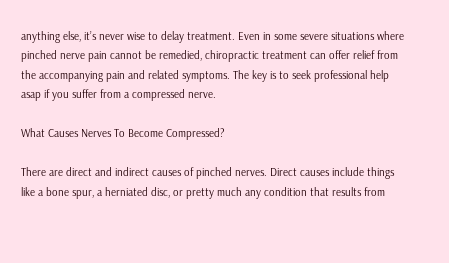anything else, it’s never wise to delay treatment. Even in some severe situations where pinched nerve pain cannot be remedied, chiropractic treatment can offer relief from the accompanying pain and related symptoms. The key is to seek professional help asap if you suffer from a compressed nerve.

What Causes Nerves To Become Compressed?

There are direct and indirect causes of pinched nerves. Direct causes include things like a bone spur, a herniated disc, or pretty much any condition that results from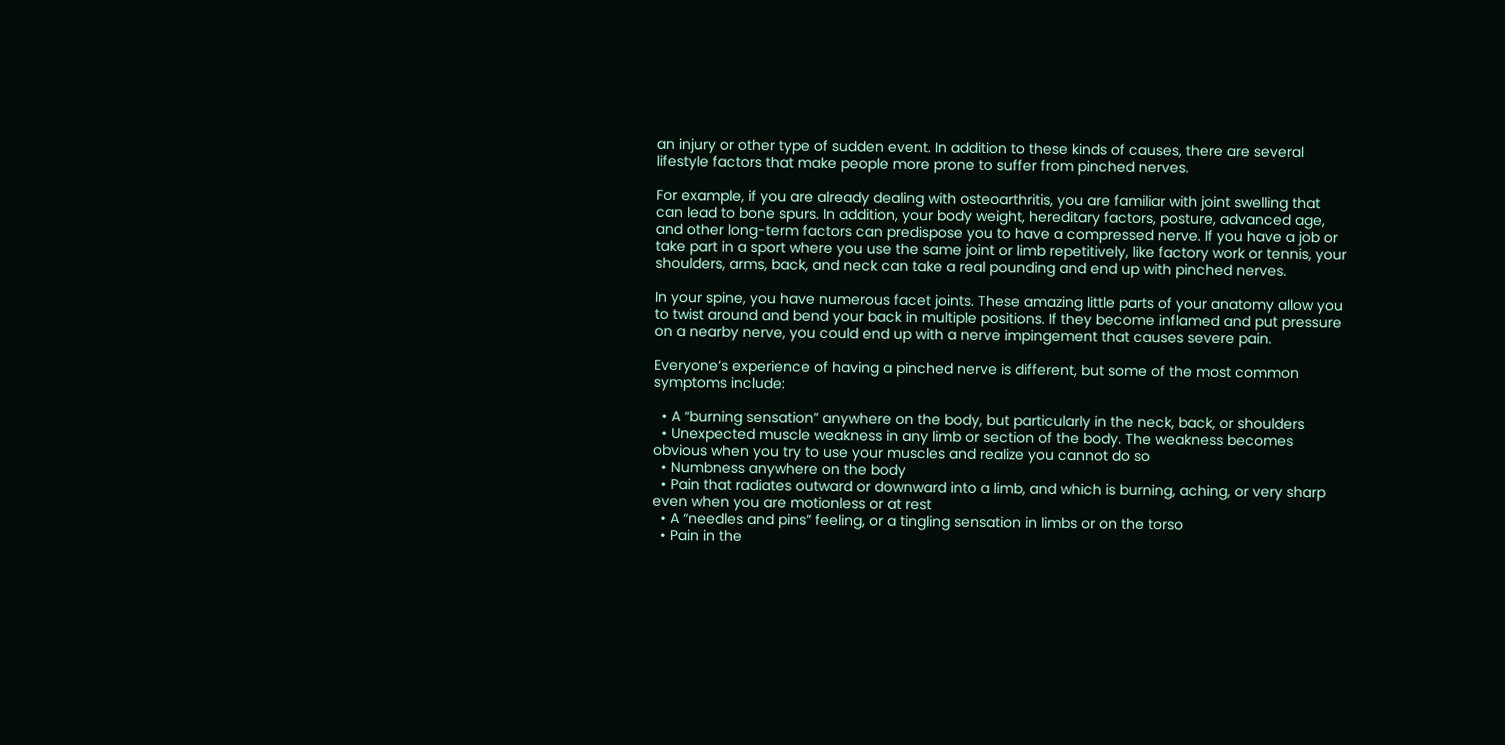an injury or other type of sudden event. In addition to these kinds of causes, there are several lifestyle factors that make people more prone to suffer from pinched nerves.

For example, if you are already dealing with osteoarthritis, you are familiar with joint swelling that can lead to bone spurs. In addition, your body weight, hereditary factors, posture, advanced age, and other long-term factors can predispose you to have a compressed nerve. If you have a job or take part in a sport where you use the same joint or limb repetitively, like factory work or tennis, your shoulders, arms, back, and neck can take a real pounding and end up with pinched nerves.

In your spine, you have numerous facet joints. These amazing little parts of your anatomy allow you to twist around and bend your back in multiple positions. If they become inflamed and put pressure on a nearby nerve, you could end up with a nerve impingement that causes severe pain.

Everyone’s experience of having a pinched nerve is different, but some of the most common symptoms include:

  • A “burning sensation” anywhere on the body, but particularly in the neck, back, or shoulders
  • Unexpected muscle weakness in any limb or section of the body. The weakness becomes obvious when you try to use your muscles and realize you cannot do so
  • Numbness anywhere on the body
  • Pain that radiates outward or downward into a limb, and which is burning, aching, or very sharp even when you are motionless or at rest
  • A “needles and pins” feeling, or a tingling sensation in limbs or on the torso
  • Pain in the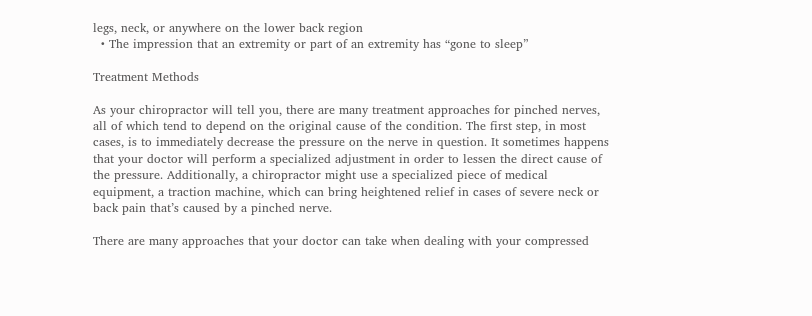legs, neck, or anywhere on the lower back region
  • The impression that an extremity or part of an extremity has “gone to sleep”

Treatment Methods

As your chiropractor will tell you, there are many treatment approaches for pinched nerves, all of which tend to depend on the original cause of the condition. The first step, in most cases, is to immediately decrease the pressure on the nerve in question. It sometimes happens that your doctor will perform a specialized adjustment in order to lessen the direct cause of the pressure. Additionally, a chiropractor might use a specialized piece of medical equipment, a traction machine, which can bring heightened relief in cases of severe neck or back pain that’s caused by a pinched nerve.

There are many approaches that your doctor can take when dealing with your compressed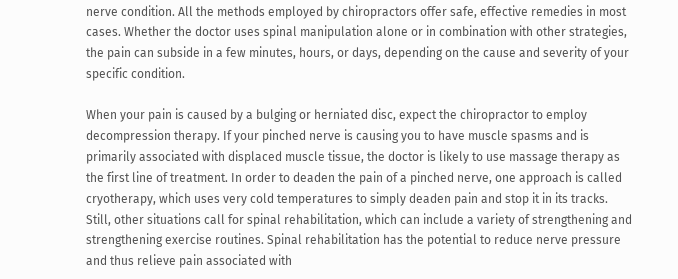nerve condition. All the methods employed by chiropractors offer safe, effective remedies in most cases. Whether the doctor uses spinal manipulation alone or in combination with other strategies, the pain can subside in a few minutes, hours, or days, depending on the cause and severity of your specific condition.

When your pain is caused by a bulging or herniated disc, expect the chiropractor to employ decompression therapy. If your pinched nerve is causing you to have muscle spasms and is primarily associated with displaced muscle tissue, the doctor is likely to use massage therapy as the first line of treatment. In order to deaden the pain of a pinched nerve, one approach is called cryotherapy, which uses very cold temperatures to simply deaden pain and stop it in its tracks. Still, other situations call for spinal rehabilitation, which can include a variety of strengthening and strengthening exercise routines. Spinal rehabilitation has the potential to reduce nerve pressure and thus relieve pain associated with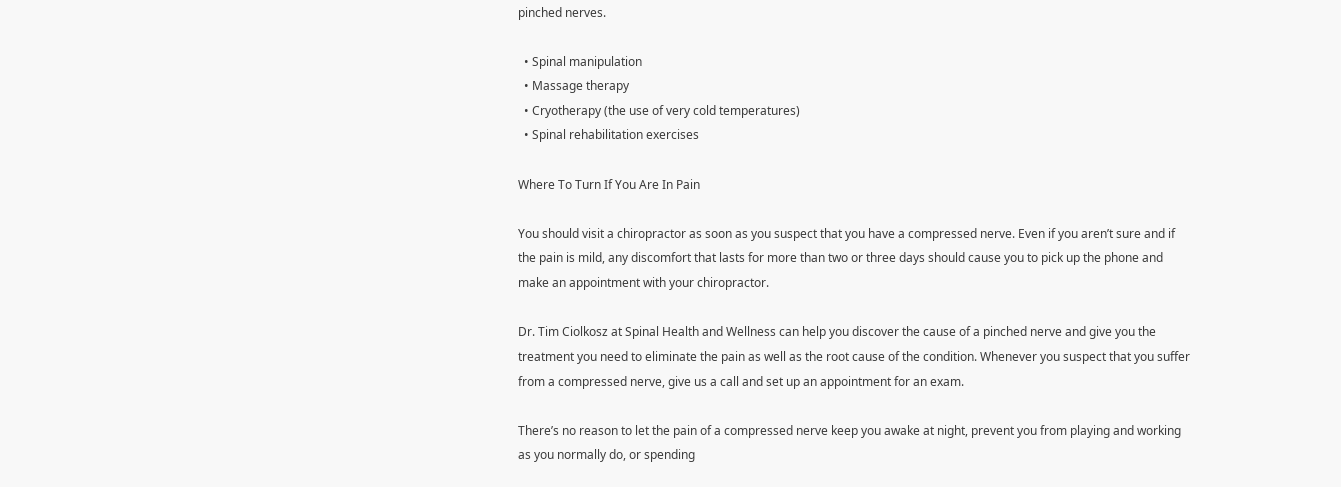pinched nerves.

  • Spinal manipulation
  • Massage therapy
  • Cryotherapy (the use of very cold temperatures)
  • Spinal rehabilitation exercises

Where To Turn If You Are In Pain

You should visit a chiropractor as soon as you suspect that you have a compressed nerve. Even if you aren’t sure and if the pain is mild, any discomfort that lasts for more than two or three days should cause you to pick up the phone and make an appointment with your chiropractor.

Dr. Tim Ciolkosz at Spinal Health and Wellness can help you discover the cause of a pinched nerve and give you the treatment you need to eliminate the pain as well as the root cause of the condition. Whenever you suspect that you suffer from a compressed nerve, give us a call and set up an appointment for an exam.

There’s no reason to let the pain of a compressed nerve keep you awake at night, prevent you from playing and working as you normally do, or spending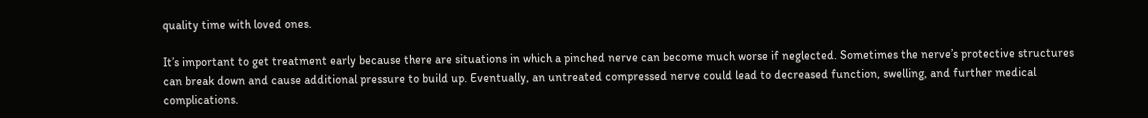quality time with loved ones.

It’s important to get treatment early because there are situations in which a pinched nerve can become much worse if neglected. Sometimes the nerve’s protective structures can break down and cause additional pressure to build up. Eventually, an untreated compressed nerve could lead to decreased function, swelling, and further medical complications.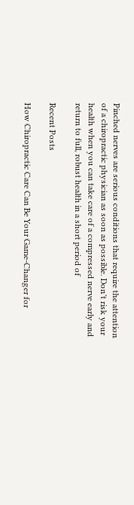Pinched nerves are serious conditions that require the attention of a chiropractic physician as soon as possible. Don’t risk your health when you can take care of a compressed nerve early and return to full, robust health in a short period of

Recent Posts

How Chiropractic Care Can Be Your Game-Changer for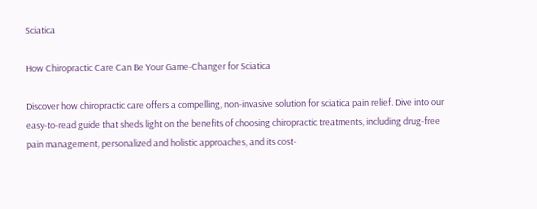Sciatica

How Chiropractic Care Can Be Your Game-Changer for Sciatica

Discover how chiropractic care offers a compelling, non-invasive solution for sciatica pain relief. Dive into our easy-to-read guide that sheds light on the benefits of choosing chiropractic treatments, including drug-free pain management, personalized and holistic approaches, and its cost-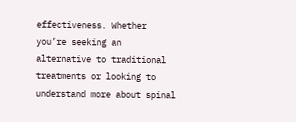effectiveness. Whether you’re seeking an alternative to traditional treatments or looking to understand more about spinal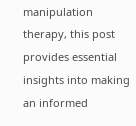manipulation therapy, this post provides essential insights into making an informed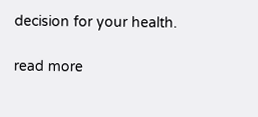decision for your health.

read more